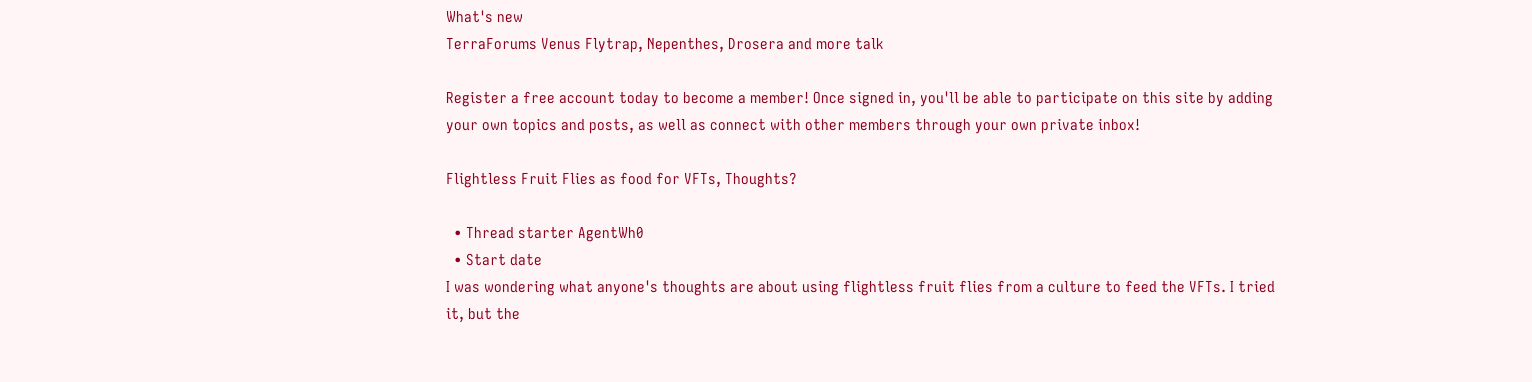What's new
TerraForums Venus Flytrap, Nepenthes, Drosera and more talk

Register a free account today to become a member! Once signed in, you'll be able to participate on this site by adding your own topics and posts, as well as connect with other members through your own private inbox!

Flightless Fruit Flies as food for VFTs, Thoughts?

  • Thread starter AgentWh0
  • Start date
I was wondering what anyone's thoughts are about using flightless fruit flies from a culture to feed the VFTs. I tried it, but the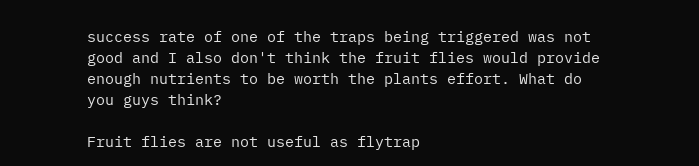success rate of one of the traps being triggered was not good and I also don't think the fruit flies would provide enough nutrients to be worth the plants effort. What do you guys think?

Fruit flies are not useful as flytrap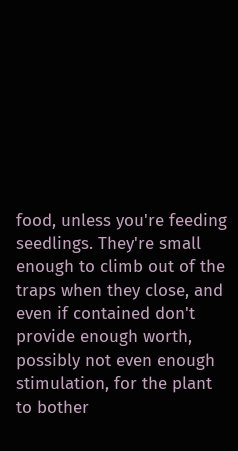food, unless you're feeding seedlings. They're small enough to climb out of the traps when they close, and even if contained don't provide enough worth, possibly not even enough stimulation, for the plant to bother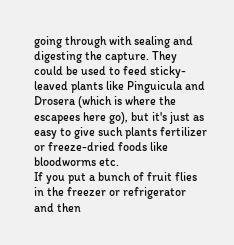going through with sealing and digesting the capture. They could be used to feed sticky-leaved plants like Pinguicula and Drosera (which is where the escapees here go), but it's just as easy to give such plants fertilizer or freeze-dried foods like bloodworms etc.
If you put a bunch of fruit flies in the freezer or refrigerator and then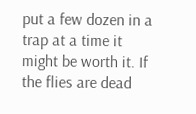put a few dozen in a trap at a time it might be worth it. If the flies are dead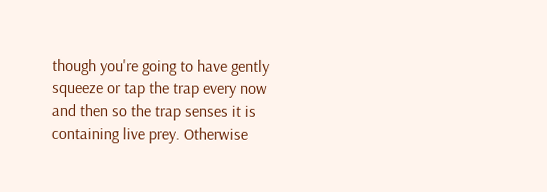though you're going to have gently squeeze or tap the trap every now and then so the trap senses it is containing live prey. Otherwise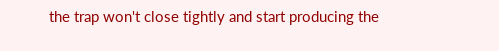the trap won't close tightly and start producing the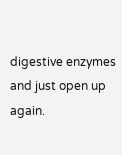digestive enzymes and just open up again.